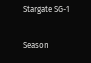Stargate SG-1

Season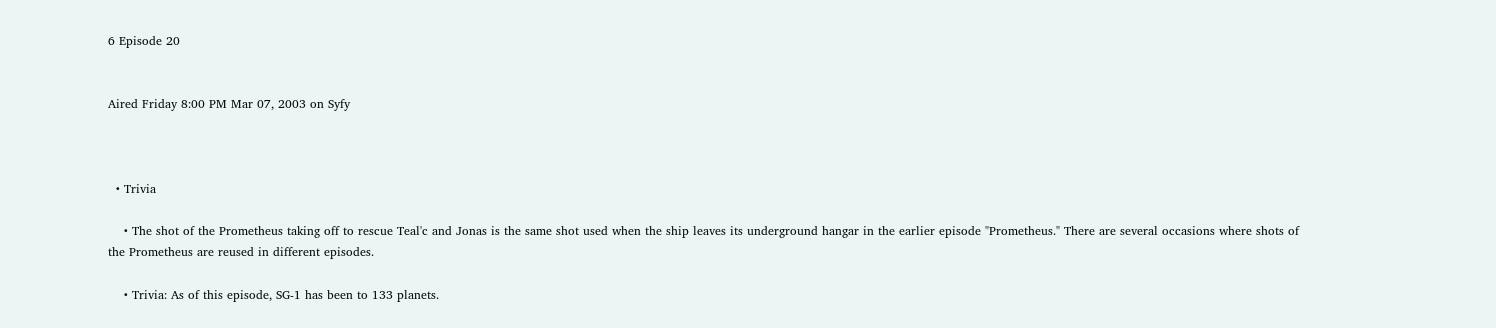6 Episode 20


Aired Friday 8:00 PM Mar 07, 2003 on Syfy



  • Trivia

    • The shot of the Prometheus taking off to rescue Teal'c and Jonas is the same shot used when the ship leaves its underground hangar in the earlier episode "Prometheus." There are several occasions where shots of the Prometheus are reused in different episodes.

    • Trivia: As of this episode, SG-1 has been to 133 planets.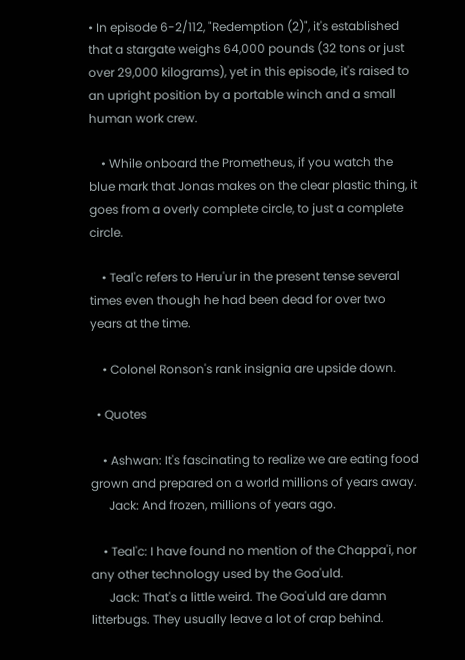• In episode 6-2/112, "Redemption (2)", it's established that a stargate weighs 64,000 pounds (32 tons or just over 29,000 kilograms), yet in this episode, it's raised to an upright position by a portable winch and a small human work crew.

    • While onboard the Prometheus, if you watch the blue mark that Jonas makes on the clear plastic thing, it goes from a overly complete circle, to just a complete circle.

    • Teal'c refers to Heru'ur in the present tense several times even though he had been dead for over two years at the time.

    • Colonel Ronson's rank insignia are upside down.

  • Quotes

    • Ashwan: It's fascinating to realize we are eating food grown and prepared on a world millions of years away.
      Jack: And frozen, millions of years ago.

    • Teal'c: I have found no mention of the Chappa'i, nor any other technology used by the Goa'uld.
      Jack: That's a little weird. The Goa'uld are damn litterbugs. They usually leave a lot of crap behind.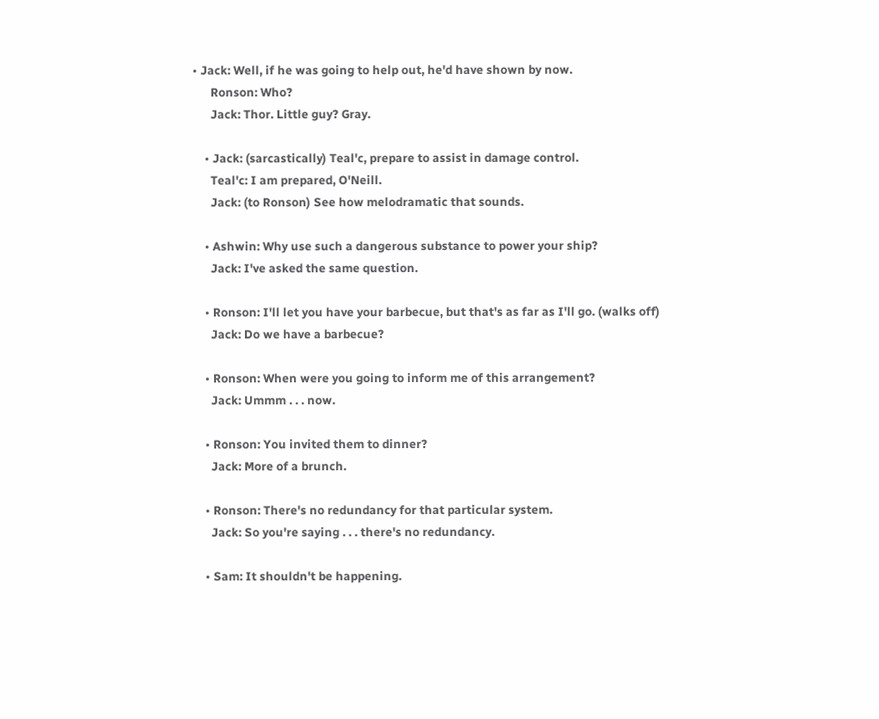• Jack: Well, if he was going to help out, he'd have shown by now.
      Ronson: Who?
      Jack: Thor. Little guy? Gray.

    • Jack: (sarcastically) Teal'c, prepare to assist in damage control.
      Teal'c: I am prepared, O'Neill.
      Jack: (to Ronson) See how melodramatic that sounds.

    • Ashwin: Why use such a dangerous substance to power your ship?
      Jack: I've asked the same question.

    • Ronson: I'll let you have your barbecue, but that's as far as I'll go. (walks off)
      Jack: Do we have a barbecue?

    • Ronson: When were you going to inform me of this arrangement?
      Jack: Ummm . . . now.

    • Ronson: You invited them to dinner?
      Jack: More of a brunch.

    • Ronson: There's no redundancy for that particular system.
      Jack: So you're saying . . . there's no redundancy.

    • Sam: It shouldn't be happening.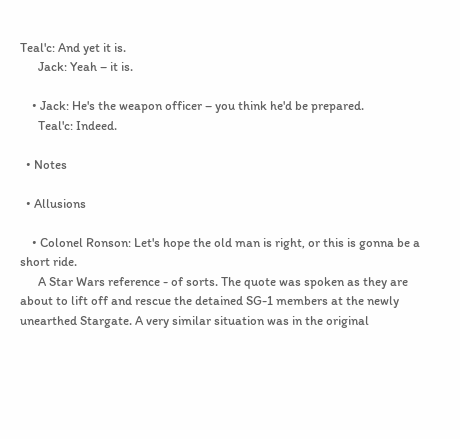Teal'c: And yet it is.
      Jack: Yeah – it is.

    • Jack: He's the weapon officer – you think he'd be prepared.
      Teal'c: Indeed.

  • Notes

  • Allusions

    • Colonel Ronson: Let's hope the old man is right, or this is gonna be a short ride.
      A Star Wars reference - of sorts. The quote was spoken as they are about to lift off and rescue the detained SG-1 members at the newly unearthed Stargate. A very similar situation was in the original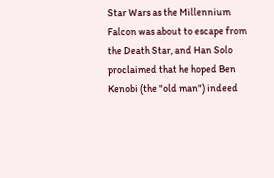Star Wars as the Millennium Falcon was about to escape from the Death Star, and Han Solo proclaimed that he hoped Ben Kenobi (the "old man") indeed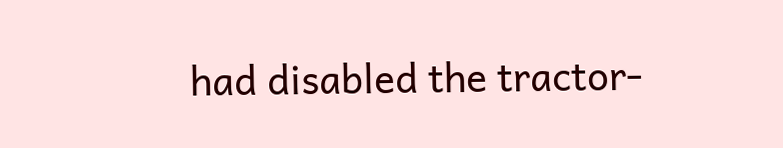had disabled the tractor-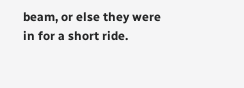beam, or else they were in for a short ride.